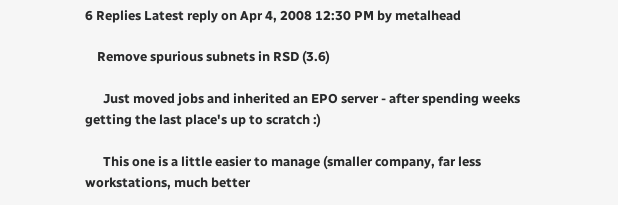6 Replies Latest reply on Apr 4, 2008 12:30 PM by metalhead

    Remove spurious subnets in RSD (3.6)

      Just moved jobs and inherited an EPO server - after spending weeks getting the last place's up to scratch :)

      This one is a little easier to manage (smaller company, far less workstations, much better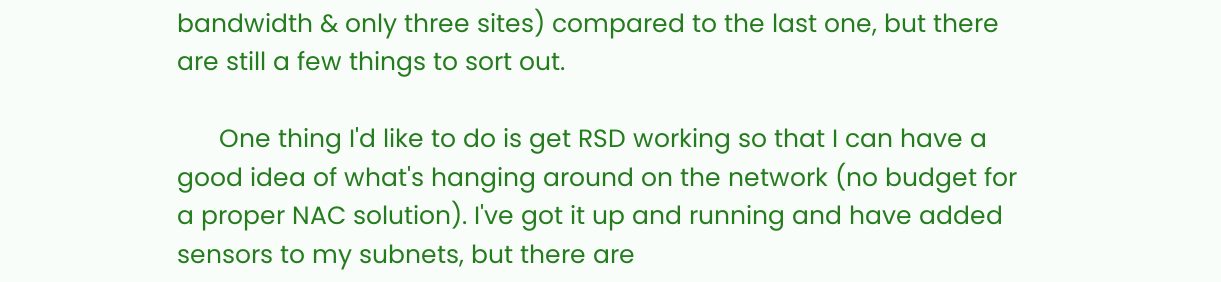bandwidth & only three sites) compared to the last one, but there are still a few things to sort out.

      One thing I'd like to do is get RSD working so that I can have a good idea of what's hanging around on the network (no budget for a proper NAC solution). I've got it up and running and have added sensors to my subnets, but there are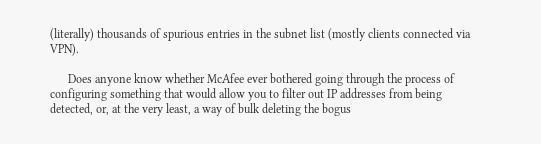(literally) thousands of spurious entries in the subnet list (mostly clients connected via VPN).

      Does anyone know whether McAfee ever bothered going through the process of configuring something that would allow you to filter out IP addresses from being detected, or, at the very least, a way of bulk deleting the bogus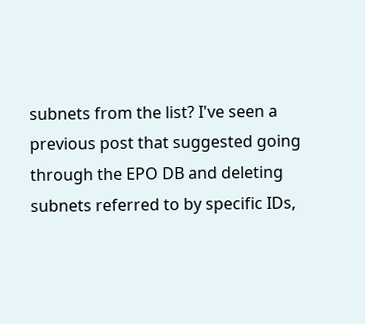subnets from the list? I've seen a previous post that suggested going through the EPO DB and deleting subnets referred to by specific IDs,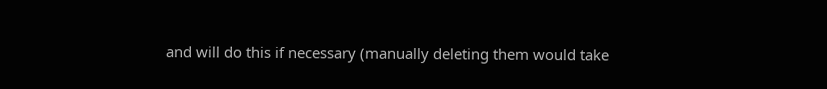and will do this if necessary (manually deleting them would take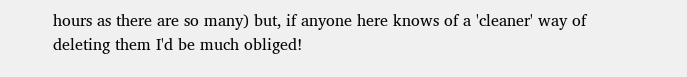hours as there are so many) but, if anyone here knows of a 'cleaner' way of deleting them I'd be much obliged!